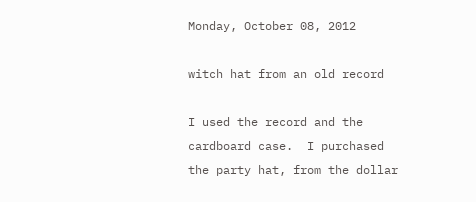Monday, October 08, 2012

witch hat from an old record

I used the record and the cardboard case.  I purchased the party hat, from the dollar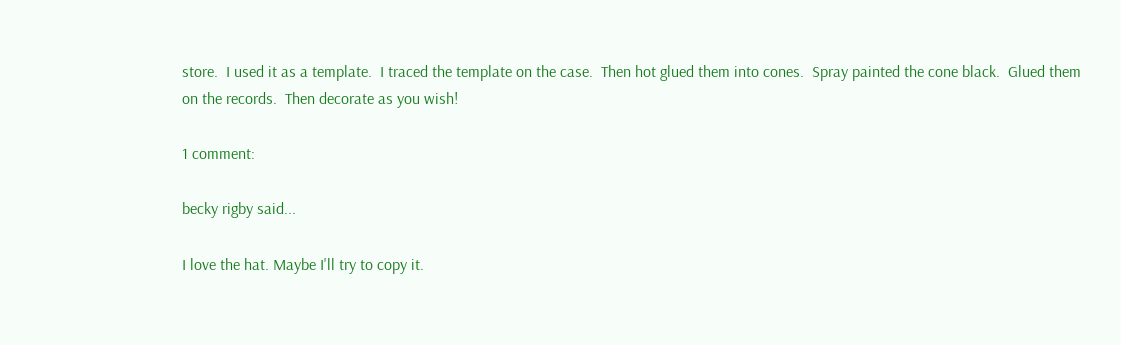store.  I used it as a template.  I traced the template on the case.  Then hot glued them into cones.  Spray painted the cone black.  Glued them on the records.  Then decorate as you wish!

1 comment:

becky rigby said...

I love the hat. Maybe I'll try to copy it.